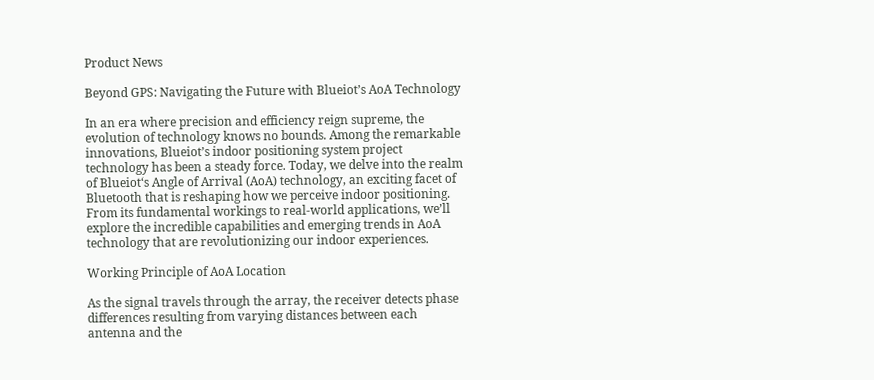Product News

Beyond GPS: Navigating the Future with Blueiot’s AoA Technology

In an era where precision and efficiency reign supreme, the evolution of technology knows no bounds. Among the remarkable innovations, Blueiot’s indoor positioning system project technology has been a steady force. Today, we delve into the realm of Blueiot‘s Angle of Arrival (AoA) technology, an exciting facet of Bluetooth that is reshaping how we perceive indoor positioning. From its fundamental workings to real-world applications, we’ll explore the incredible capabilities and emerging trends in AoA technology that are revolutionizing our indoor experiences.

Working Principle of AoA Location

As the signal travels through the array, the receiver detects phase differences resulting from varying distances between each antenna and the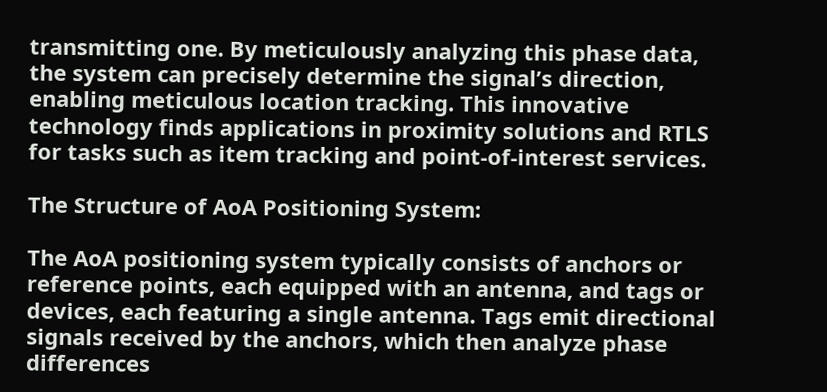transmitting one. By meticulously analyzing this phase data, the system can precisely determine the signal’s direction, enabling meticulous location tracking. This innovative technology finds applications in proximity solutions and RTLS for tasks such as item tracking and point-of-interest services.

The Structure of AoA Positioning System:

The AoA positioning system typically consists of anchors or reference points, each equipped with an antenna, and tags or devices, each featuring a single antenna. Tags emit directional signals received by the anchors, which then analyze phase differences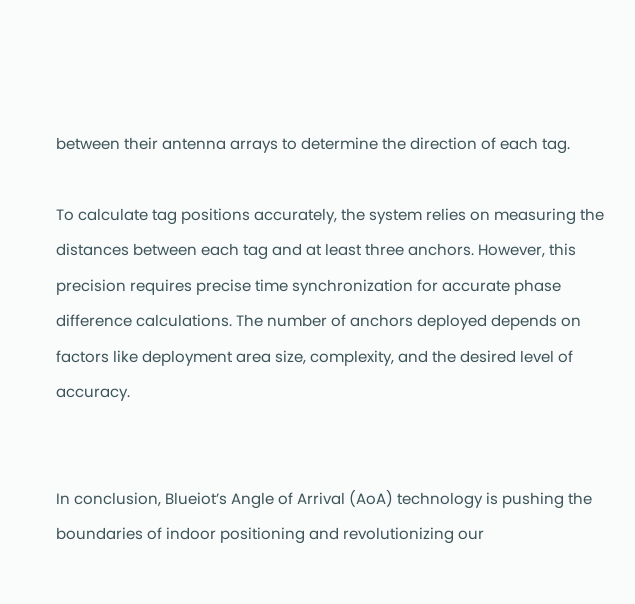between their antenna arrays to determine the direction of each tag.

To calculate tag positions accurately, the system relies on measuring the distances between each tag and at least three anchors. However, this precision requires precise time synchronization for accurate phase difference calculations. The number of anchors deployed depends on factors like deployment area size, complexity, and the desired level of accuracy.


In conclusion, Blueiot’s Angle of Arrival (AoA) technology is pushing the boundaries of indoor positioning and revolutionizing our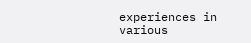experiences in various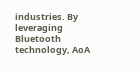industries. By leveraging Bluetooth technology, AoA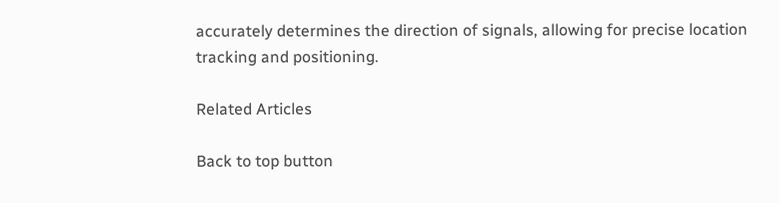accurately determines the direction of signals, allowing for precise location tracking and positioning.

Related Articles

Back to top button